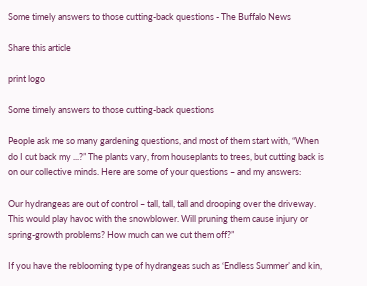Some timely answers to those cutting-back questions - The Buffalo News

Share this article

print logo

Some timely answers to those cutting-back questions

People ask me so many gardening questions, and most of them start with, “When do I cut back my ...?” The plants vary, from houseplants to trees, but cutting back is on our collective minds. Here are some of your questions – and my answers:

Our hydrangeas are out of control – tall, tall, tall and drooping over the driveway. This would play havoc with the snowblower. Will pruning them cause injury or spring-growth problems? How much can we cut them off?”

If you have the reblooming type of hydrangeas such as ‘Endless Summer’ and kin,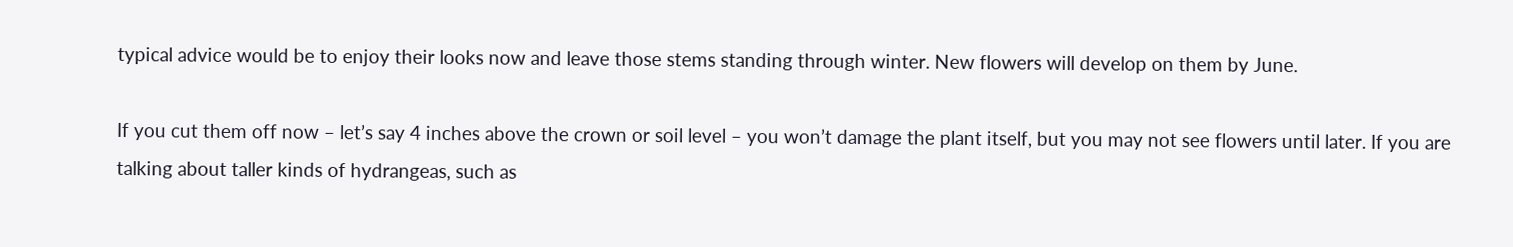typical advice would be to enjoy their looks now and leave those stems standing through winter. New flowers will develop on them by June.

If you cut them off now – let’s say 4 inches above the crown or soil level – you won’t damage the plant itself, but you may not see flowers until later. If you are talking about taller kinds of hydrangeas, such as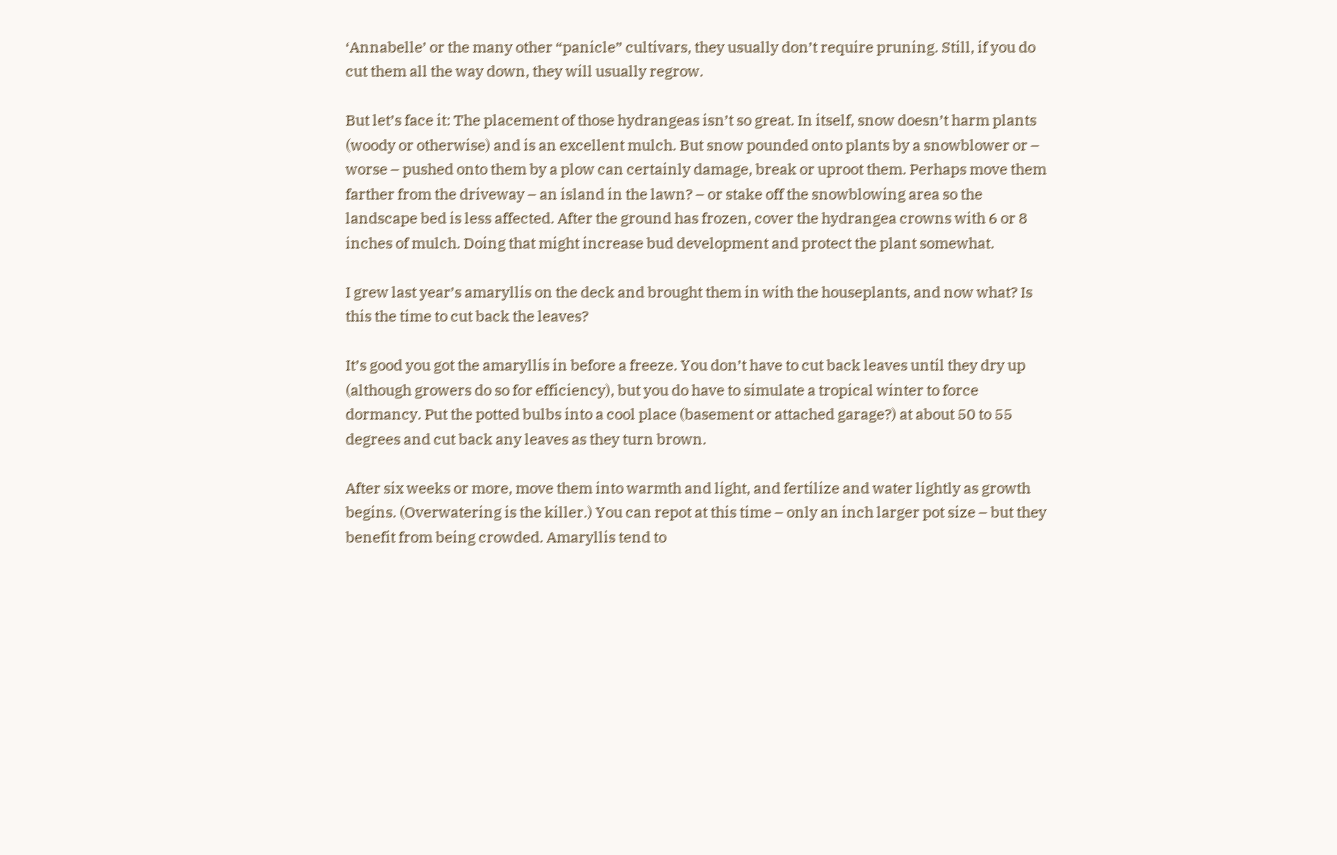‘Annabelle’ or the many other “panicle” cultivars, they usually don’t require pruning. Still, if you do cut them all the way down, they will usually regrow.

But let’s face it: The placement of those hydrangeas isn’t so great. In itself, snow doesn’t harm plants (woody or otherwise) and is an excellent mulch. But snow pounded onto plants by a snowblower or – worse – pushed onto them by a plow can certainly damage, break or uproot them. Perhaps move them farther from the driveway – an island in the lawn? – or stake off the snowblowing area so the landscape bed is less affected. After the ground has frozen, cover the hydrangea crowns with 6 or 8 inches of mulch. Doing that might increase bud development and protect the plant somewhat.

I grew last year’s amaryllis on the deck and brought them in with the houseplants, and now what? Is this the time to cut back the leaves?

It’s good you got the amaryllis in before a freeze. You don’t have to cut back leaves until they dry up (although growers do so for efficiency), but you do have to simulate a tropical winter to force dormancy. Put the potted bulbs into a cool place (basement or attached garage?) at about 50 to 55 degrees and cut back any leaves as they turn brown.

After six weeks or more, move them into warmth and light, and fertilize and water lightly as growth begins. (Overwatering is the killer.) You can repot at this time – only an inch larger pot size – but they benefit from being crowded. Amaryllis tend to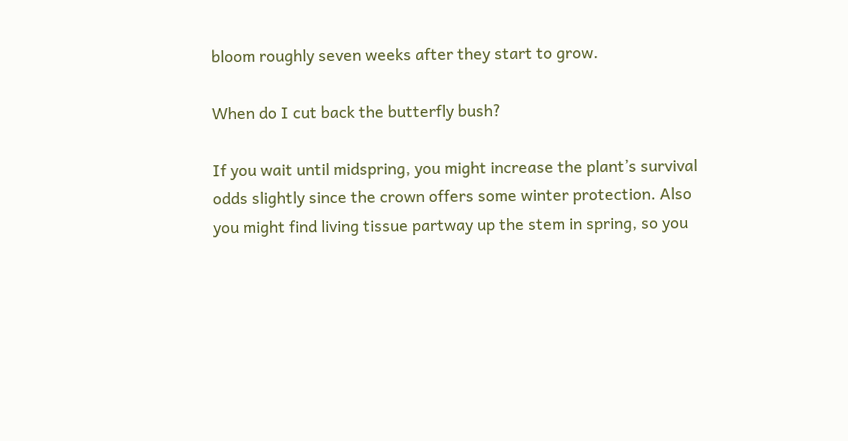bloom roughly seven weeks after they start to grow.

When do I cut back the butterfly bush?

If you wait until midspring, you might increase the plant’s survival odds slightly since the crown offers some winter protection. Also you might find living tissue partway up the stem in spring, so you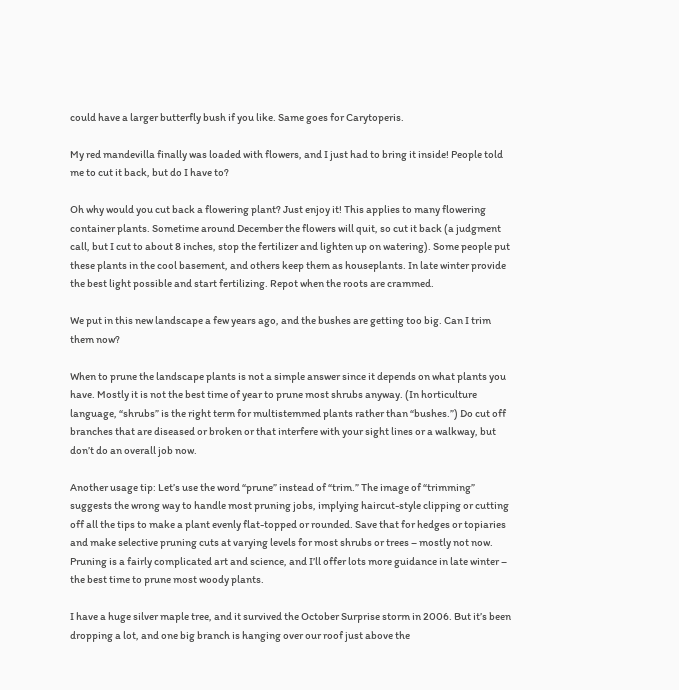could have a larger butterfly bush if you like. Same goes for Carytoperis.

My red mandevilla finally was loaded with flowers, and I just had to bring it inside! People told me to cut it back, but do I have to?

Oh why would you cut back a flowering plant? Just enjoy it! This applies to many flowering container plants. Sometime around December the flowers will quit, so cut it back (a judgment call, but I cut to about 8 inches, stop the fertilizer and lighten up on watering). Some people put these plants in the cool basement, and others keep them as houseplants. In late winter provide the best light possible and start fertilizing. Repot when the roots are crammed.

We put in this new landscape a few years ago, and the bushes are getting too big. Can I trim them now?

When to prune the landscape plants is not a simple answer since it depends on what plants you have. Mostly it is not the best time of year to prune most shrubs anyway. (In horticulture language, “shrubs” is the right term for multistemmed plants rather than “bushes.”) Do cut off branches that are diseased or broken or that interfere with your sight lines or a walkway, but don’t do an overall job now.

Another usage tip: Let’s use the word “prune” instead of “trim.” The image of “trimming” suggests the wrong way to handle most pruning jobs, implying haircut-style clipping or cutting off all the tips to make a plant evenly flat-topped or rounded. Save that for hedges or topiaries and make selective pruning cuts at varying levels for most shrubs or trees – mostly not now. Pruning is a fairly complicated art and science, and I’ll offer lots more guidance in late winter – the best time to prune most woody plants.

I have a huge silver maple tree, and it survived the October Surprise storm in 2006. But it’s been dropping a lot, and one big branch is hanging over our roof just above the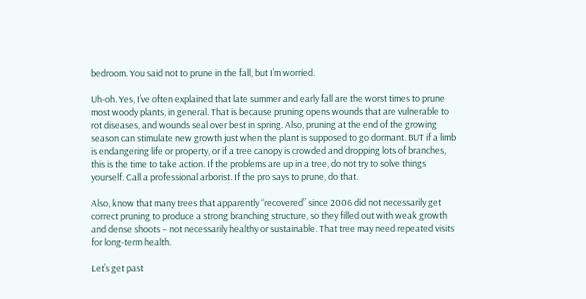bedroom. You said not to prune in the fall, but I’m worried.

Uh-oh. Yes, I’ve often explained that late summer and early fall are the worst times to prune most woody plants, in general. That is because pruning opens wounds that are vulnerable to rot diseases, and wounds seal over best in spring. Also, pruning at the end of the growing season can stimulate new growth just when the plant is supposed to go dormant. BUT if a limb is endangering life or property, or if a tree canopy is crowded and dropping lots of branches, this is the time to take action. If the problems are up in a tree, do not try to solve things yourself. Call a professional arborist. If the pro says to prune, do that.

Also, know that many trees that apparently “recovered” since 2006 did not necessarily get correct pruning to produce a strong branching structure, so they filled out with weak growth and dense shoots – not necessarily healthy or sustainable. That tree may need repeated visits for long-term health.

Let’s get past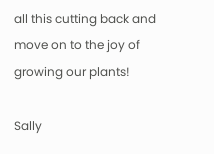all this cutting back and move on to the joy of growing our plants!

Sally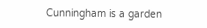Cunningham is a garden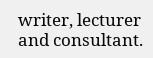writer, lecturer and consultant.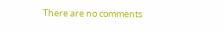There are no comments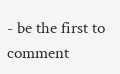- be the first to comment